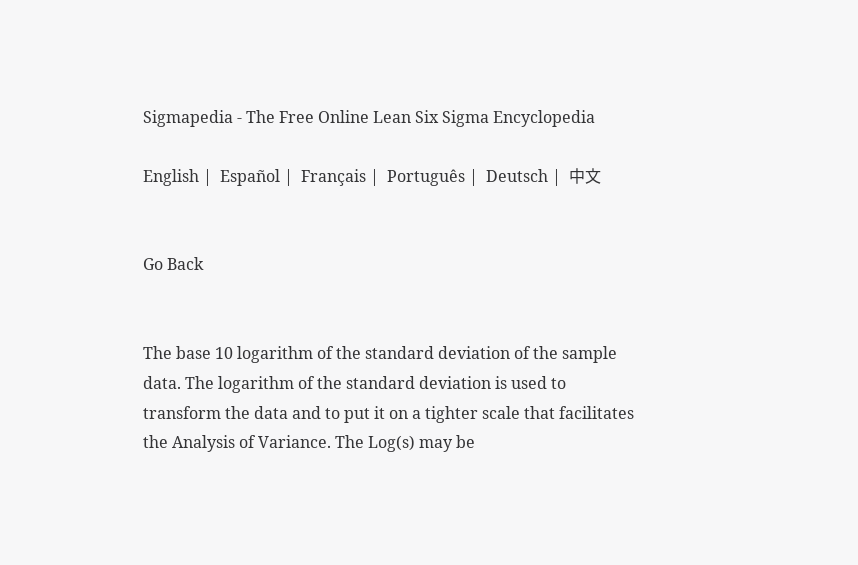Sigmapedia - The Free Online Lean Six Sigma Encyclopedia

English |  Español |  Français |  Português |  Deutsch |  中文


Go Back


The base 10 logarithm of the standard deviation of the sample data. The logarithm of the standard deviation is used to transform the data and to put it on a tighter scale that facilitates the Analysis of Variance. The Log(s) may be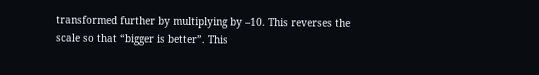transformed further by multiplying by –10. This reverses the scale so that “bigger is better”. This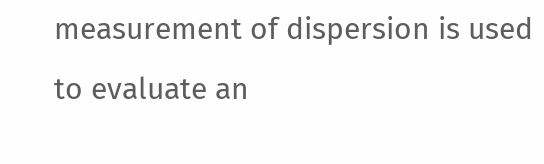measurement of dispersion is used to evaluate an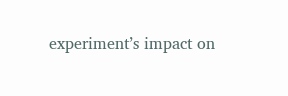experiment’s impact on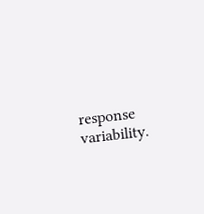response variability.